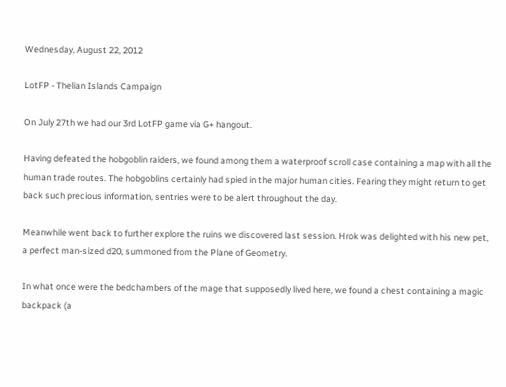Wednesday, August 22, 2012

LotFP - Thelian Islands Campaign

On July 27th we had our 3rd LotFP game via G+ hangout.

Having defeated the hobgoblin raiders, we found among them a waterproof scroll case containing a map with all the human trade routes. The hobgoblins certainly had spied in the major human cities. Fearing they might return to get back such precious information, sentries were to be alert throughout the day.

Meanwhile went back to further explore the ruins we discovered last session. Hrok was delighted with his new pet, a perfect man-sized d20, summoned from the Plane of Geometry.

In what once were the bedchambers of the mage that supposedly lived here, we found a chest containing a magic backpack (a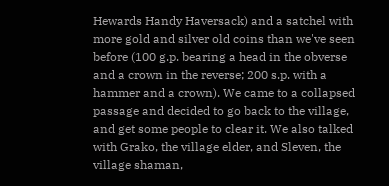Hewards Handy Haversack) and a satchel with more gold and silver old coins than we've seen before (100 g.p. bearing a head in the obverse and a crown in the reverse; 200 s.p. with a hammer and a crown). We came to a collapsed passage and decided to go back to the village, and get some people to clear it. We also talked with Grako, the village elder, and Sleven, the village shaman,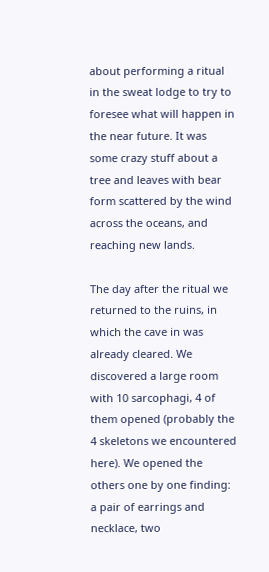about performing a ritual in the sweat lodge to try to foresee what will happen in the near future. It was some crazy stuff about a tree and leaves with bear form scattered by the wind across the oceans, and reaching new lands.

The day after the ritual we returned to the ruins, in which the cave in was already cleared. We discovered a large room with 10 sarcophagi, 4 of them opened (probably the 4 skeletons we encountered here). We opened the others one by one finding: a pair of earrings and necklace, two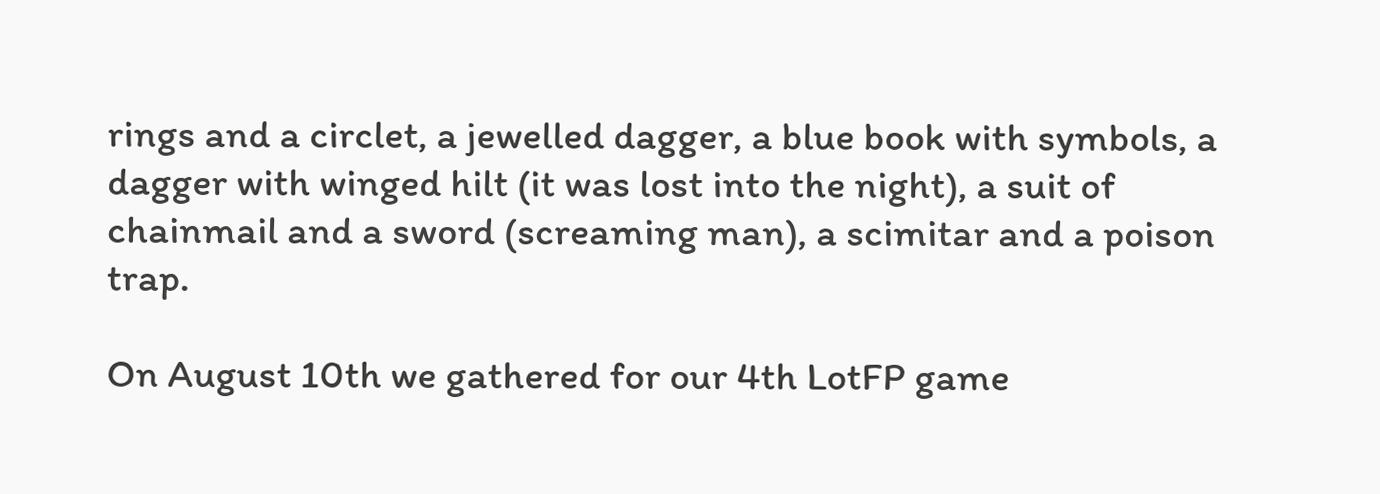rings and a circlet, a jewelled dagger, a blue book with symbols, a dagger with winged hilt (it was lost into the night), a suit of chainmail and a sword (screaming man), a scimitar and a poison trap.

On August 10th we gathered for our 4th LotFP game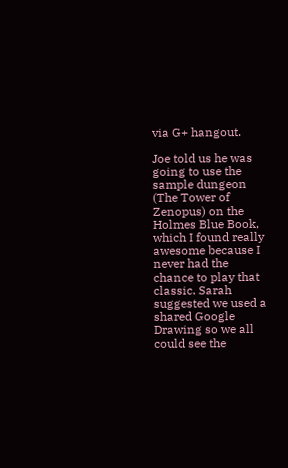via G+ hangout.

Joe told us he was going to use the sample dungeon (The Tower of Zenopus) on the Holmes Blue Book, which I found really awesome because I never had the chance to play that classic. Sarah suggested we used a shared Google Drawing so we all could see the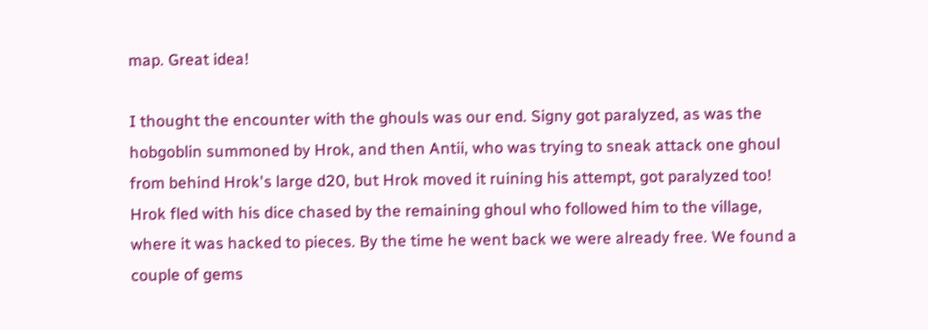map. Great idea!

I thought the encounter with the ghouls was our end. Signy got paralyzed, as was the hobgoblin summoned by Hrok, and then Antii, who was trying to sneak attack one ghoul from behind Hrok's large d20, but Hrok moved it ruining his attempt, got paralyzed too! Hrok fled with his dice chased by the remaining ghoul who followed him to the village, where it was hacked to pieces. By the time he went back we were already free. We found a couple of gems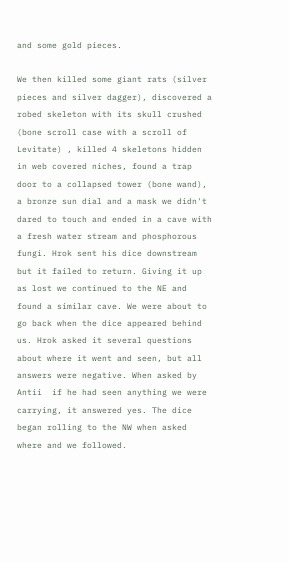and some gold pieces.

We then killed some giant rats (silver pieces and silver dagger), discovered a robed skeleton with its skull crushed (bone scroll case with a scroll of Levitate) , killed 4 skeletons hidden in web covered niches, found a trap door to a collapsed tower (bone wand), a bronze sun dial and a mask we didn't dared to touch and ended in a cave with a fresh water stream and phosphorous fungi. Hrok sent his dice downstream but it failed to return. Giving it up as lost we continued to the NE and found a similar cave. We were about to go back when the dice appeared behind us. Hrok asked it several questions about where it went and seen, but all answers were negative. When asked by Antii  if he had seen anything we were carrying, it answered yes. The dice began rolling to the NW when asked where and we followed.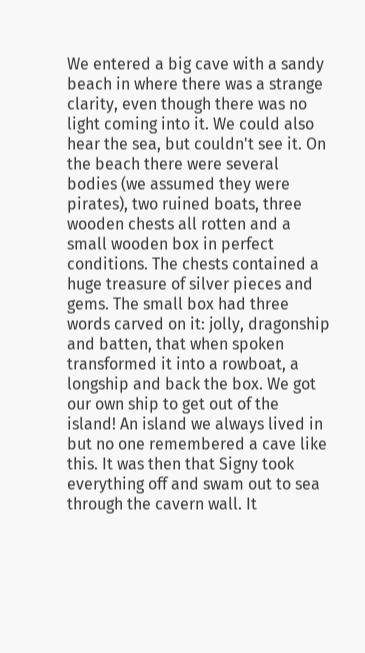We entered a big cave with a sandy beach in where there was a strange clarity, even though there was no light coming into it. We could also hear the sea, but couldn't see it. On the beach there were several bodies (we assumed they were pirates), two ruined boats, three wooden chests all rotten and a small wooden box in perfect conditions. The chests contained a huge treasure of silver pieces and gems. The small box had three words carved on it: jolly, dragonship and batten, that when spoken transformed it into a rowboat, a longship and back the box. We got our own ship to get out of the island! An island we always lived in but no one remembered a cave like this. It was then that Signy took everything off and swam out to sea through the cavern wall. It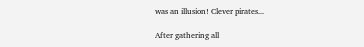was an illusion! Clever pirates...

After gathering all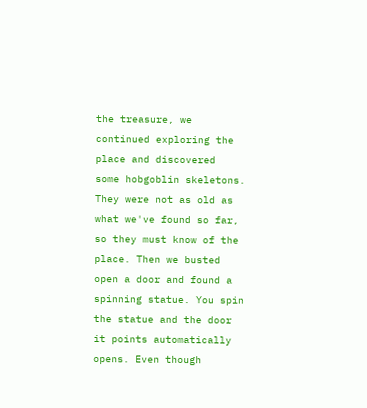the treasure, we continued exploring the place and discovered  some hobgoblin skeletons. They were not as old as what we've found so far, so they must know of the place. Then we busted open a door and found a spinning statue. You spin the statue and the door it points automatically opens. Even though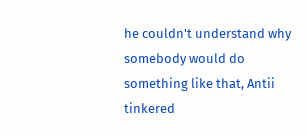he couldn't understand why somebody would do something like that, Antii tinkered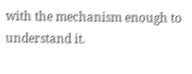with the mechanism enough to understand it.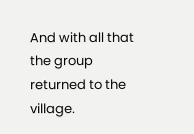And with all that the group returned to the village.